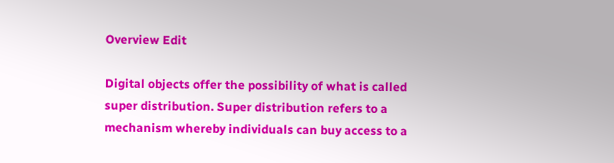Overview Edit

Digital objects offer the possibility of what is called super distribution. Super distribution refers to a mechanism whereby individuals can buy access to a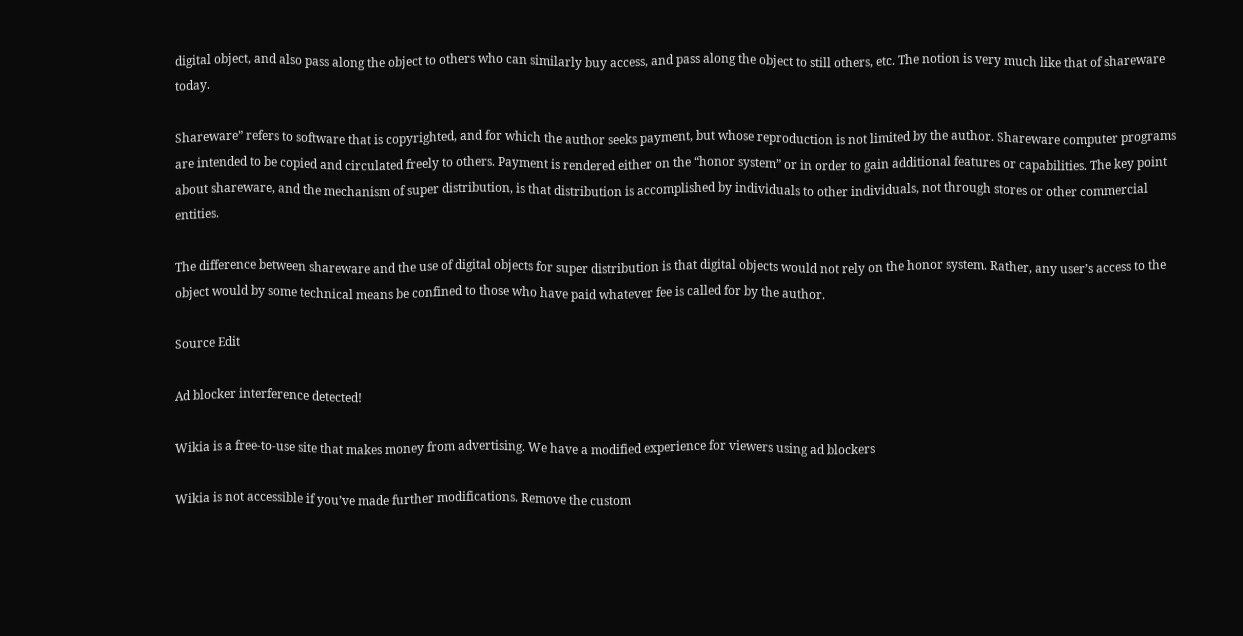digital object, and also pass along the object to others who can similarly buy access, and pass along the object to still others, etc. The notion is very much like that of shareware today.

Shareware” refers to software that is copyrighted, and for which the author seeks payment, but whose reproduction is not limited by the author. Shareware computer programs are intended to be copied and circulated freely to others. Payment is rendered either on the “honor system” or in order to gain additional features or capabilities. The key point about shareware, and the mechanism of super distribution, is that distribution is accomplished by individuals to other individuals, not through stores or other commercial entities.

The difference between shareware and the use of digital objects for super distribution is that digital objects would not rely on the honor system. Rather, any user’s access to the object would by some technical means be confined to those who have paid whatever fee is called for by the author.

Source Edit

Ad blocker interference detected!

Wikia is a free-to-use site that makes money from advertising. We have a modified experience for viewers using ad blockers

Wikia is not accessible if you’ve made further modifications. Remove the custom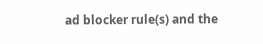ad blocker rule(s) and the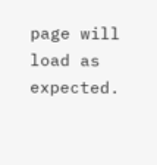page will load as expected.